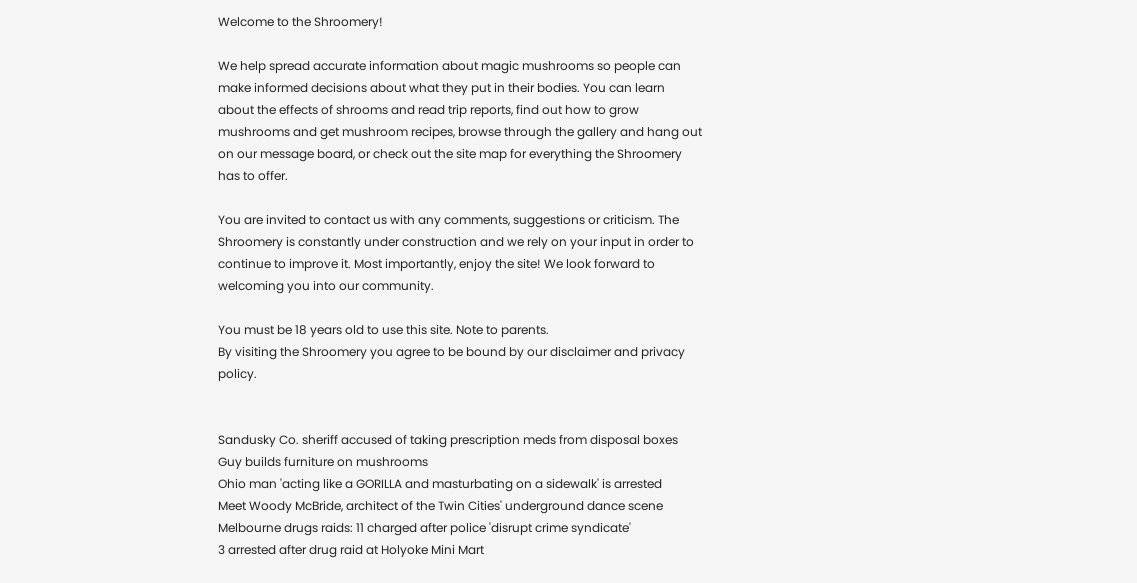Welcome to the Shroomery!

We help spread accurate information about magic mushrooms so people can make informed decisions about what they put in their bodies. You can learn about the effects of shrooms and read trip reports, find out how to grow mushrooms and get mushroom recipes, browse through the gallery and hang out on our message board, or check out the site map for everything the Shroomery has to offer.

You are invited to contact us with any comments, suggestions or criticism. The Shroomery is constantly under construction and we rely on your input in order to continue to improve it. Most importantly, enjoy the site! We look forward to welcoming you into our community.

You must be 18 years old to use this site. Note to parents.
By visiting the Shroomery you agree to be bound by our disclaimer and privacy policy.


Sandusky Co. sheriff accused of taking prescription meds from disposal boxes
Guy builds furniture on mushrooms
Ohio man 'acting like a GORILLA and masturbating on a sidewalk' is arrested
Meet Woody McBride, architect of the Twin Cities' underground dance scene
Melbourne drugs raids: 11 charged after police 'disrupt crime syndicate'
3 arrested after drug raid at Holyoke Mini Mart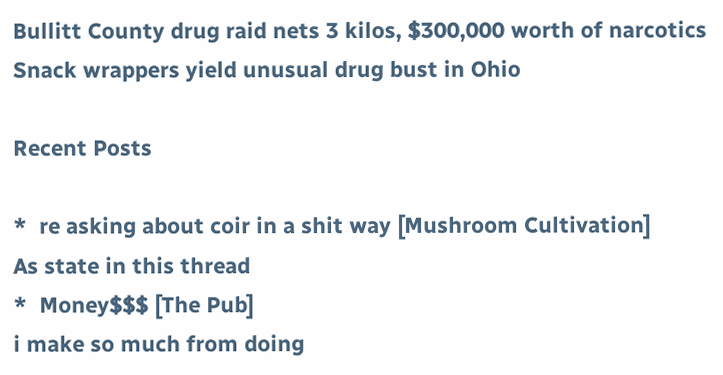Bullitt County drug raid nets 3 kilos, $300,000 worth of narcotics
Snack wrappers yield unusual drug bust in Ohio

Recent Posts

*  re asking about coir in a shit way [Mushroom Cultivation]
As state in this thread
*  Money$$$ [The Pub]
i make so much from doing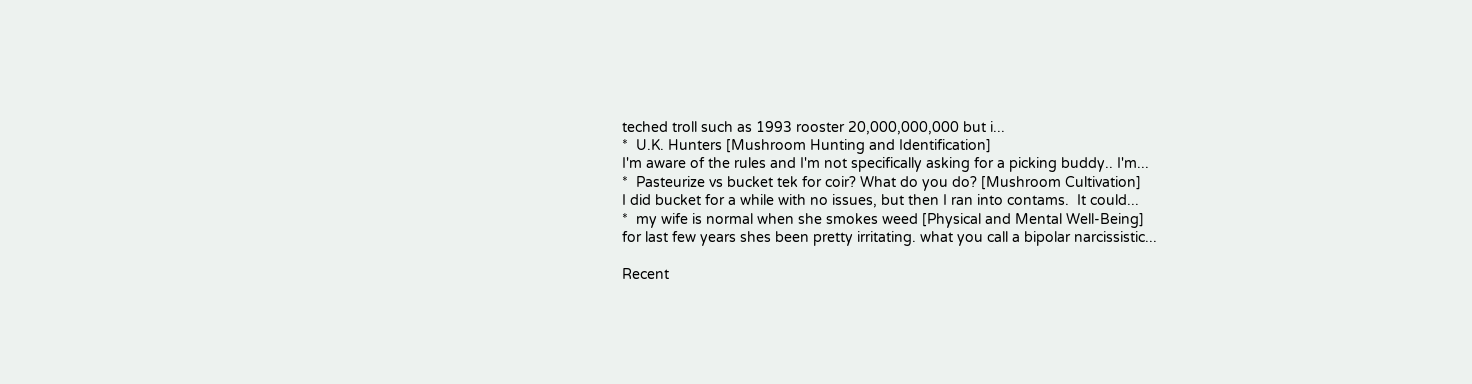teched troll such as 1993 rooster 20,000,000,000 but i...
*  U.K. Hunters [Mushroom Hunting and Identification]
I'm aware of the rules and I'm not specifically asking for a picking buddy.. I'm...
*  Pasteurize vs bucket tek for coir? What do you do? [Mushroom Cultivation]
I did bucket for a while with no issues, but then I ran into contams.  It could...
*  my wife is normal when she smokes weed [Physical and Mental Well-Being]
for last few years shes been pretty irritating. what you call a bipolar narcissistic...

Recent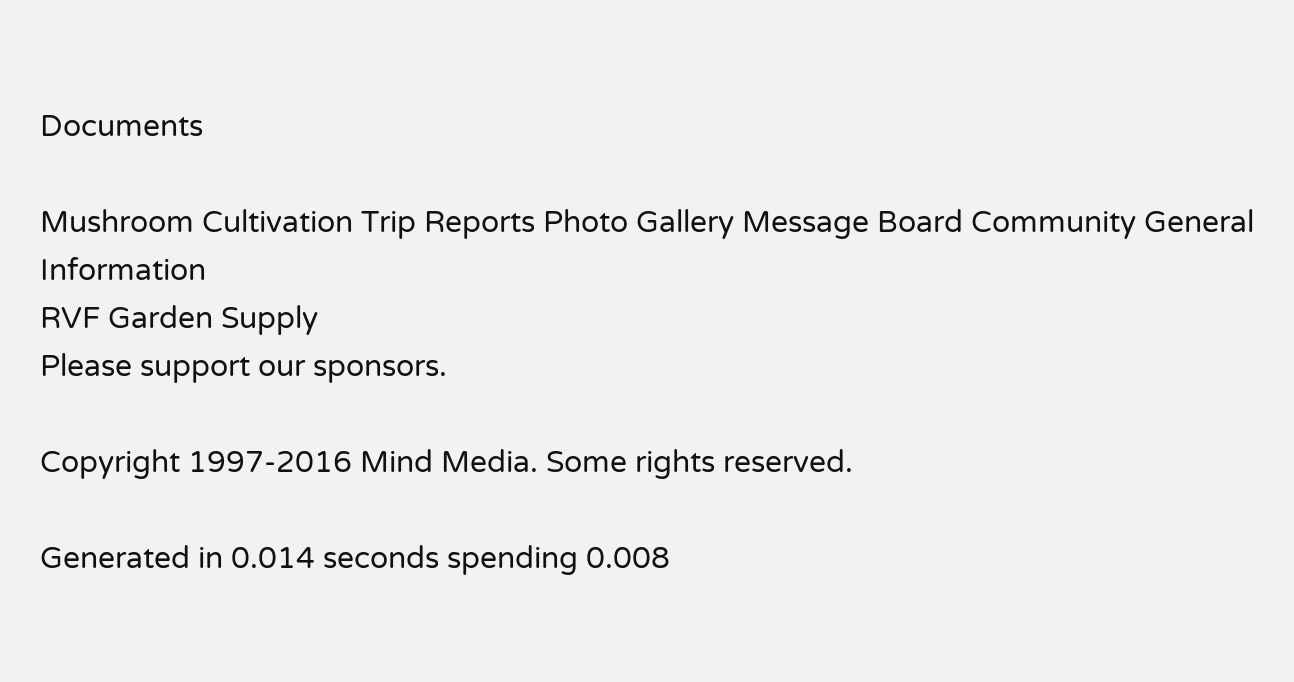Documents

Mushroom Cultivation Trip Reports Photo Gallery Message Board Community General Information
RVF Garden Supply
Please support our sponsors.

Copyright 1997-2016 Mind Media. Some rights reserved.

Generated in 0.014 seconds spending 0.008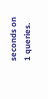seconds on 1 queries.